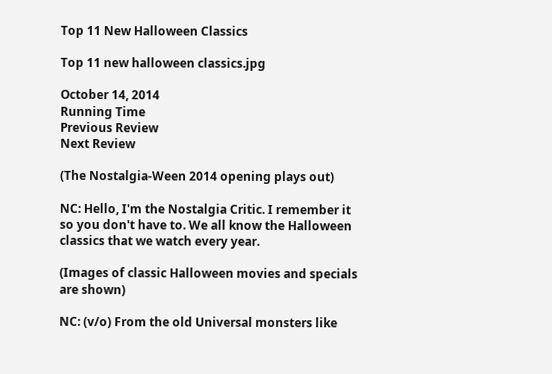Top 11 New Halloween Classics

Top 11 new halloween classics.jpg

October 14, 2014
Running Time
Previous Review
Next Review

(The Nostalgia-Ween 2014 opening plays out)

NC: Hello, I'm the Nostalgia Critic. I remember it so you don't have to. We all know the Halloween classics that we watch every year.

(Images of classic Halloween movies and specials are shown)

NC: (v/o) From the old Universal monsters like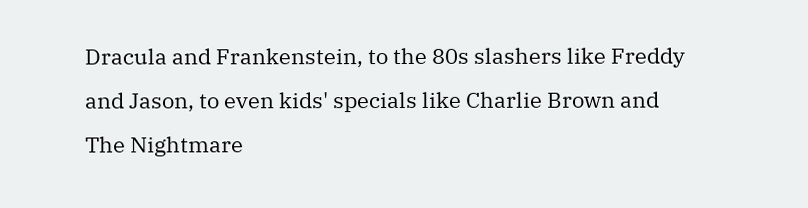Dracula and Frankenstein, to the 80s slashers like Freddy and Jason, to even kids' specials like Charlie Brown and The Nightmare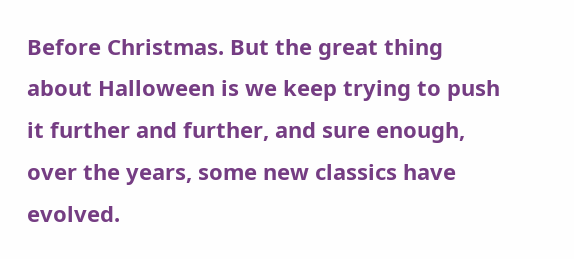Before Christmas. But the great thing about Halloween is we keep trying to push it further and further, and sure enough, over the years, some new classics have evolved.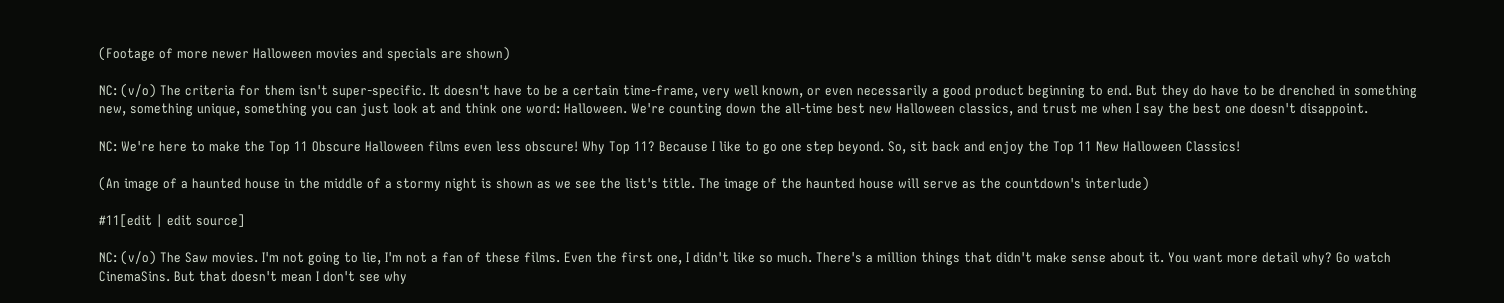(Footage of more newer Halloween movies and specials are shown)

NC: (v/o) The criteria for them isn't super-specific. It doesn't have to be a certain time-frame, very well known, or even necessarily a good product beginning to end. But they do have to be drenched in something new, something unique, something you can just look at and think one word: Halloween. We're counting down the all-time best new Halloween classics, and trust me when I say the best one doesn't disappoint.

NC: We're here to make the Top 11 Obscure Halloween films even less obscure! Why Top 11? Because I like to go one step beyond. So, sit back and enjoy the Top 11 New Halloween Classics!

(An image of a haunted house in the middle of a stormy night is shown as we see the list's title. The image of the haunted house will serve as the countdown's interlude)

#11[edit | edit source]

NC: (v/o) The Saw movies. I'm not going to lie, I'm not a fan of these films. Even the first one, I didn't like so much. There's a million things that didn't make sense about it. You want more detail why? Go watch CinemaSins. But that doesn't mean I don't see why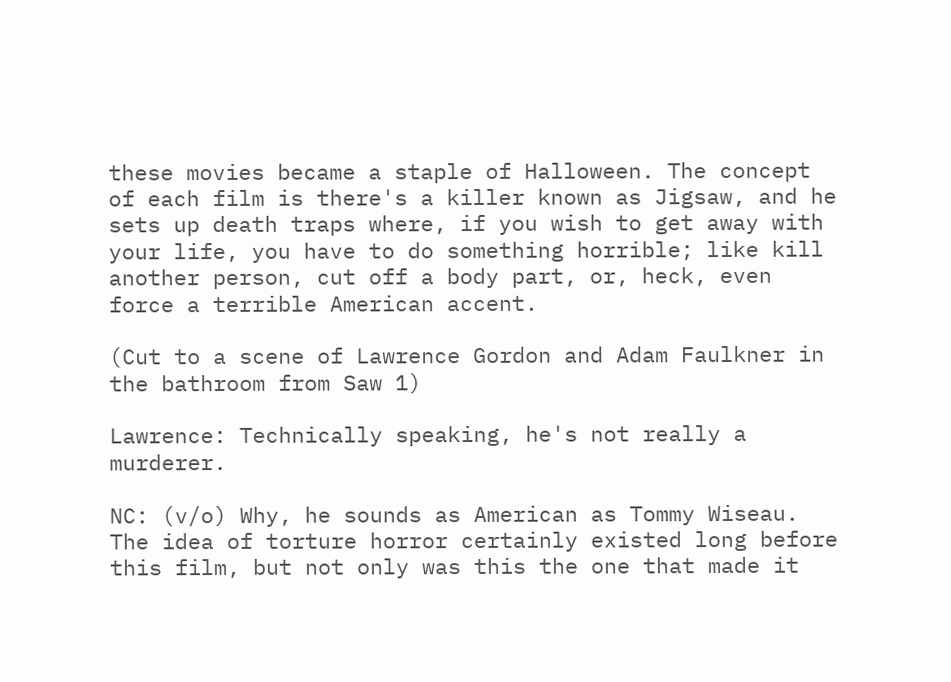these movies became a staple of Halloween. The concept of each film is there's a killer known as Jigsaw, and he sets up death traps where, if you wish to get away with your life, you have to do something horrible; like kill another person, cut off a body part, or, heck, even force a terrible American accent.

(Cut to a scene of Lawrence Gordon and Adam Faulkner in the bathroom from Saw 1)

Lawrence: Technically speaking, he's not really a murderer.

NC: (v/o) Why, he sounds as American as Tommy Wiseau. The idea of torture horror certainly existed long before this film, but not only was this the one that made it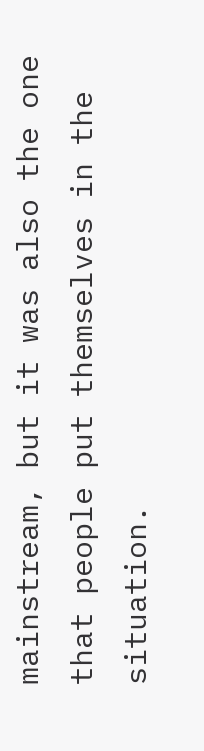mainstream, but it was also the one that people put themselves in the situation.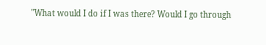"What would I do if I was there? Would I go through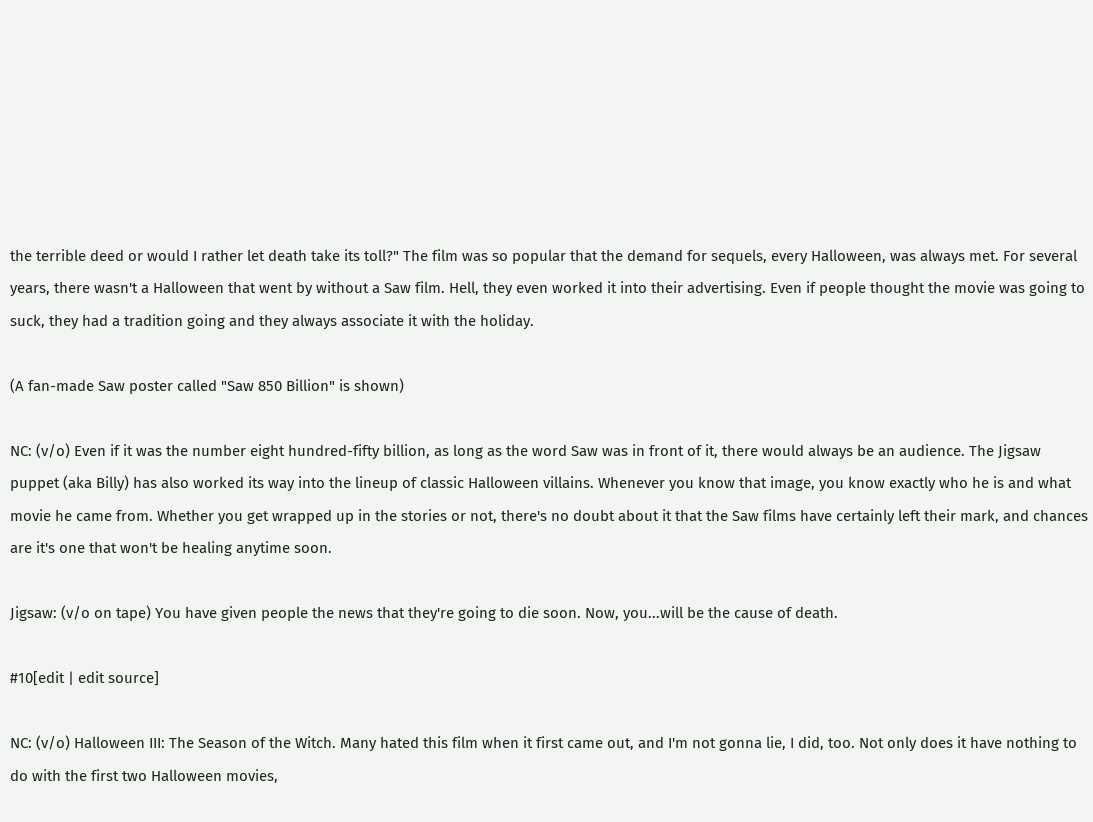the terrible deed or would I rather let death take its toll?" The film was so popular that the demand for sequels, every Halloween, was always met. For several years, there wasn't a Halloween that went by without a Saw film. Hell, they even worked it into their advertising. Even if people thought the movie was going to suck, they had a tradition going and they always associate it with the holiday.

(A fan-made Saw poster called "Saw 850 Billion" is shown)

NC: (v/o) Even if it was the number eight hundred-fifty billion, as long as the word Saw was in front of it, there would always be an audience. The Jigsaw puppet (aka Billy) has also worked its way into the lineup of classic Halloween villains. Whenever you know that image, you know exactly who he is and what movie he came from. Whether you get wrapped up in the stories or not, there's no doubt about it that the Saw films have certainly left their mark, and chances are it's one that won't be healing anytime soon.

Jigsaw: (v/o on tape) You have given people the news that they're going to die soon. Now, you...will be the cause of death.

#10[edit | edit source]

NC: (v/o) Halloween III: The Season of the Witch. Many hated this film when it first came out, and I'm not gonna lie, I did, too. Not only does it have nothing to do with the first two Halloween movies,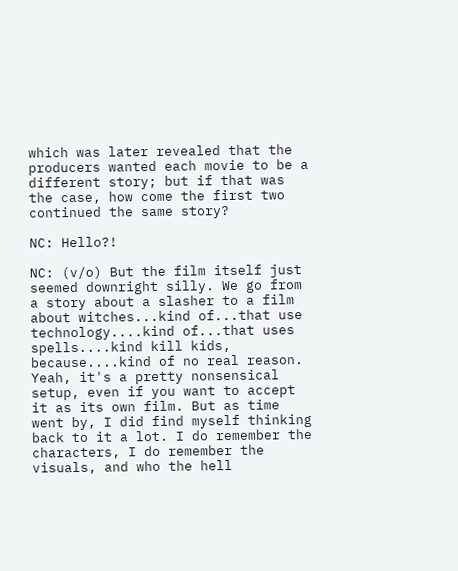which was later revealed that the producers wanted each movie to be a different story; but if that was the case, how come the first two continued the same story?

NC: Hello?!

NC: (v/o) But the film itself just seemed downright silly. We go from a story about a slasher to a film about witches...kind of...that use technology....kind of...that uses spells....kind kill kids, because....kind of no real reason. Yeah, it's a pretty nonsensical setup, even if you want to accept it as its own film. But as time went by, I did find myself thinking back to it a lot. I do remember the characters, I do remember the visuals, and who the hell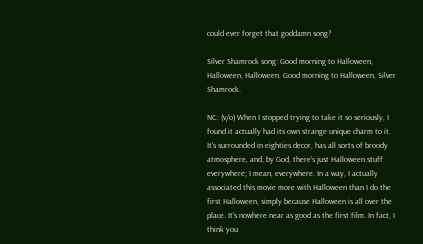could ever forget that goddamn song?

Silver Shamrock song: Good morning to Halloween, Halloween, Halloween. Good morning to Halloween, Silver Shamrock.

NC: (v/o) When I stopped trying to take it so seriously, I found it actually had its own strange unique charm to it. It's surrounded in eighties decor, has all sorts of broody atmosphere, and, by God, there's just Halloween stuff everywhere; I mean, everywhere. In a way, I actually associated this movie more with Halloween than I do the first Halloween, simply because Halloween is all over the place. It's nowhere near as good as the first film. In fact, I think you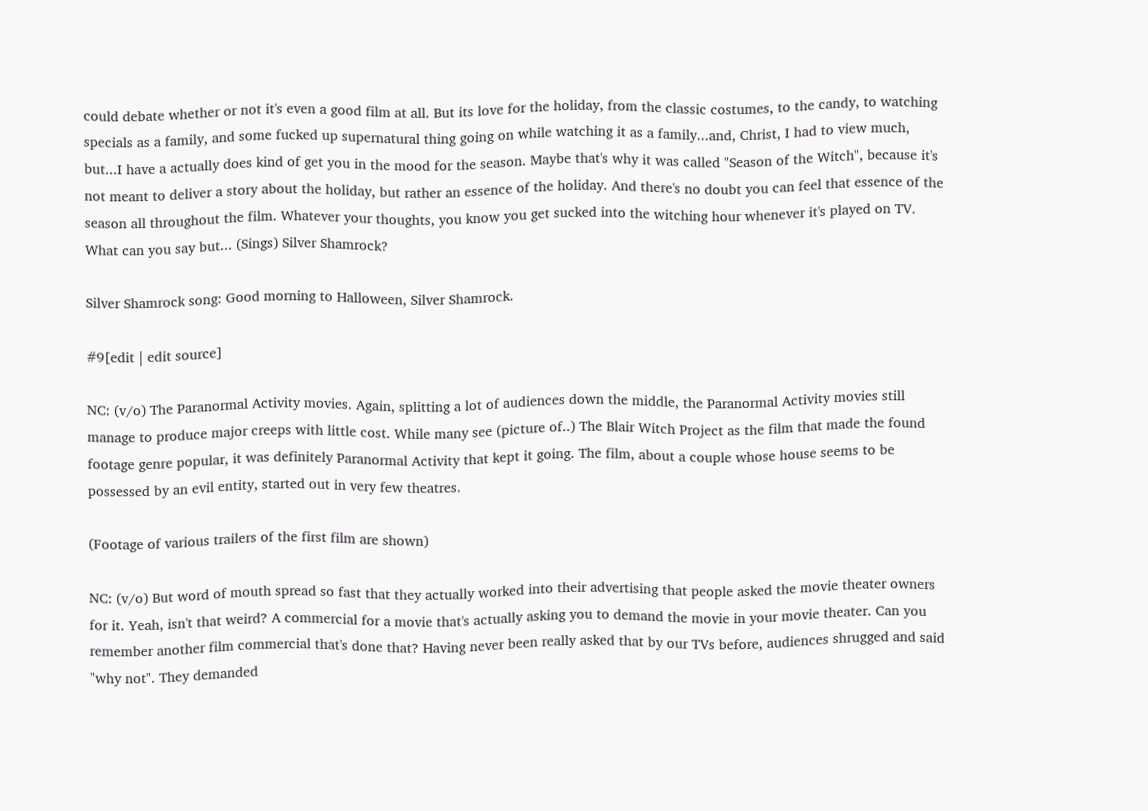could debate whether or not it's even a good film at all. But its love for the holiday, from the classic costumes, to the candy, to watching specials as a family, and some fucked up supernatural thing going on while watching it as a family...and, Christ, I had to view much, but...I have a actually does kind of get you in the mood for the season. Maybe that's why it was called "Season of the Witch", because it's not meant to deliver a story about the holiday, but rather an essence of the holiday. And there's no doubt you can feel that essence of the season all throughout the film. Whatever your thoughts, you know you get sucked into the witching hour whenever it's played on TV. What can you say but... (Sings) Silver Shamrock?

Silver Shamrock song: Good morning to Halloween, Silver Shamrock.

#9[edit | edit source]

NC: (v/o) The Paranormal Activity movies. Again, splitting a lot of audiences down the middle, the Paranormal Activity movies still manage to produce major creeps with little cost. While many see (picture of..) The Blair Witch Project as the film that made the found footage genre popular, it was definitely Paranormal Activity that kept it going. The film, about a couple whose house seems to be possessed by an evil entity, started out in very few theatres.

(Footage of various trailers of the first film are shown)

NC: (v/o) But word of mouth spread so fast that they actually worked into their advertising that people asked the movie theater owners for it. Yeah, isn't that weird? A commercial for a movie that's actually asking you to demand the movie in your movie theater. Can you remember another film commercial that's done that? Having never been really asked that by our TVs before, audiences shrugged and said "why not". They demanded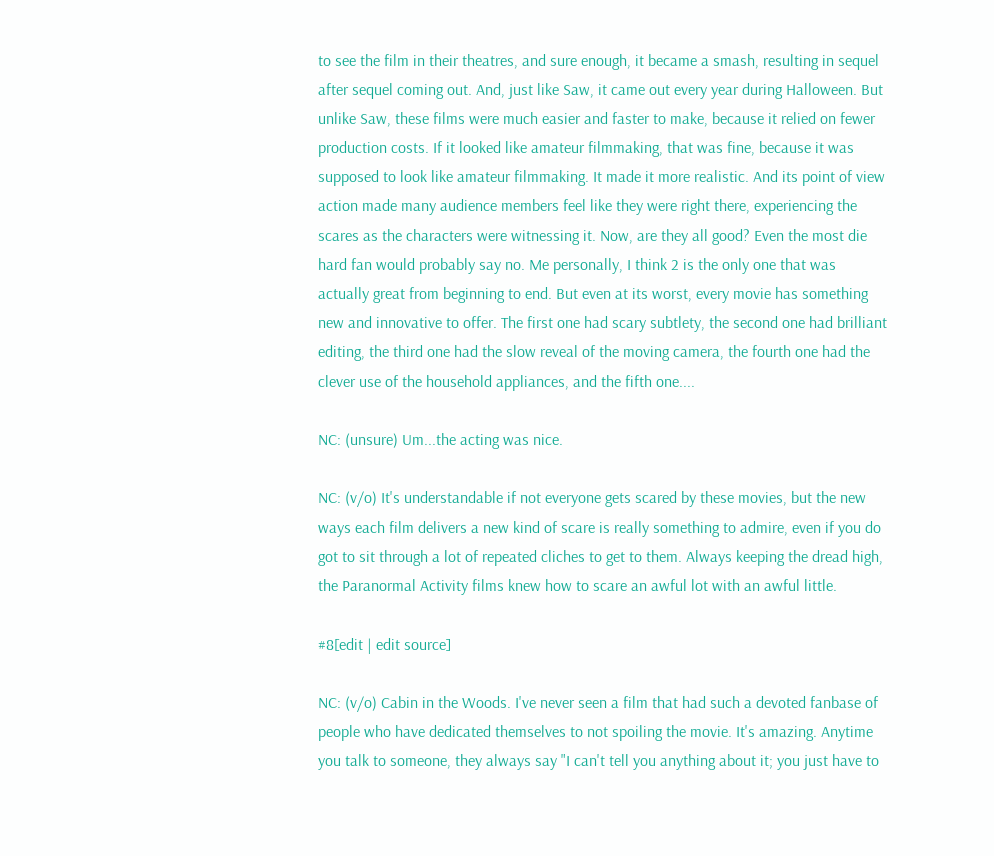to see the film in their theatres, and sure enough, it became a smash, resulting in sequel after sequel coming out. And, just like Saw, it came out every year during Halloween. But unlike Saw, these films were much easier and faster to make, because it relied on fewer production costs. If it looked like amateur filmmaking, that was fine, because it was supposed to look like amateur filmmaking. It made it more realistic. And its point of view action made many audience members feel like they were right there, experiencing the scares as the characters were witnessing it. Now, are they all good? Even the most die hard fan would probably say no. Me personally, I think 2 is the only one that was actually great from beginning to end. But even at its worst, every movie has something new and innovative to offer. The first one had scary subtlety, the second one had brilliant editing, the third one had the slow reveal of the moving camera, the fourth one had the clever use of the household appliances, and the fifth one....

NC: (unsure) Um...the acting was nice.

NC: (v/o) It's understandable if not everyone gets scared by these movies, but the new ways each film delivers a new kind of scare is really something to admire, even if you do got to sit through a lot of repeated cliches to get to them. Always keeping the dread high, the Paranormal Activity films knew how to scare an awful lot with an awful little.

#8[edit | edit source]

NC: (v/o) Cabin in the Woods. I've never seen a film that had such a devoted fanbase of people who have dedicated themselves to not spoiling the movie. It's amazing. Anytime you talk to someone, they always say "I can't tell you anything about it; you just have to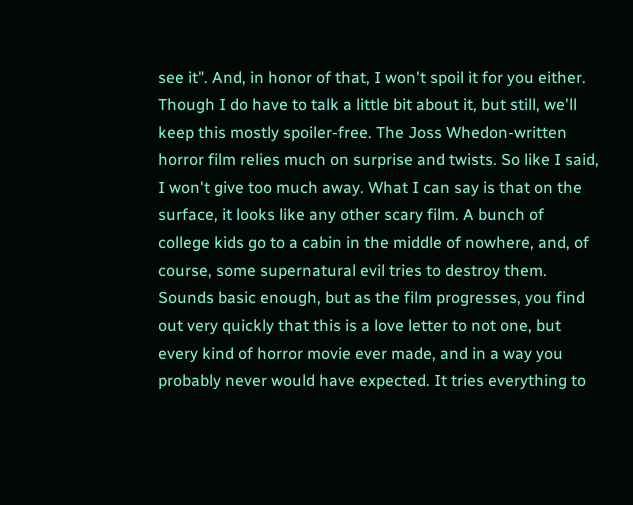see it". And, in honor of that, I won't spoil it for you either. Though I do have to talk a little bit about it, but still, we'll keep this mostly spoiler-free. The Joss Whedon-written horror film relies much on surprise and twists. So like I said, I won't give too much away. What I can say is that on the surface, it looks like any other scary film. A bunch of college kids go to a cabin in the middle of nowhere, and, of course, some supernatural evil tries to destroy them. Sounds basic enough, but as the film progresses, you find out very quickly that this is a love letter to not one, but every kind of horror movie ever made, and in a way you probably never would have expected. It tries everything to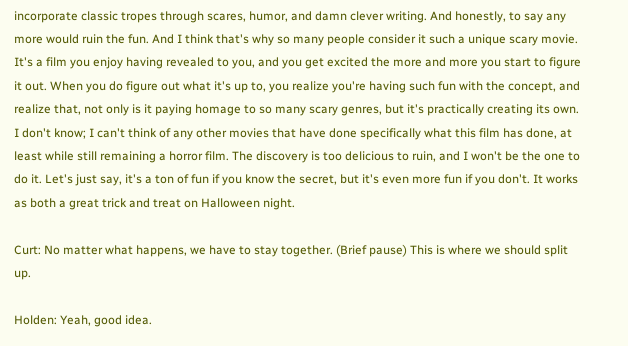incorporate classic tropes through scares, humor, and damn clever writing. And honestly, to say any more would ruin the fun. And I think that's why so many people consider it such a unique scary movie. It's a film you enjoy having revealed to you, and you get excited the more and more you start to figure it out. When you do figure out what it's up to, you realize you're having such fun with the concept, and realize that, not only is it paying homage to so many scary genres, but it's practically creating its own. I don't know; I can't think of any other movies that have done specifically what this film has done, at least while still remaining a horror film. The discovery is too delicious to ruin, and I won't be the one to do it. Let's just say, it's a ton of fun if you know the secret, but it's even more fun if you don't. It works as both a great trick and treat on Halloween night.

Curt: No matter what happens, we have to stay together. (Brief pause) This is where we should split up.

Holden: Yeah, good idea.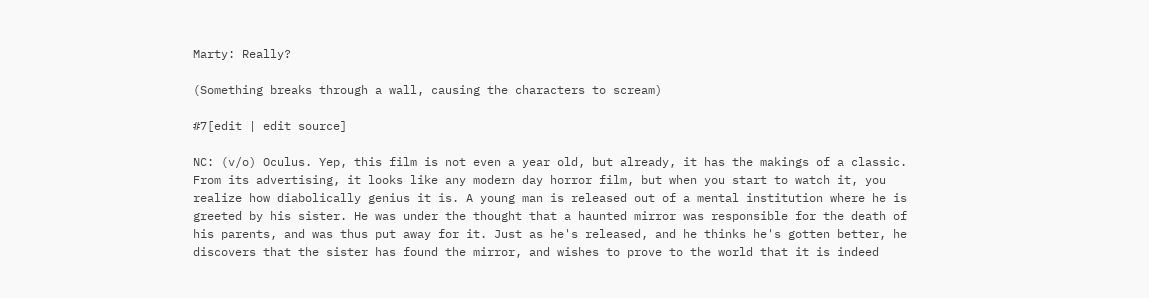Marty: Really?

(Something breaks through a wall, causing the characters to scream)

#7[edit | edit source]

NC: (v/o) Oculus. Yep, this film is not even a year old, but already, it has the makings of a classic. From its advertising, it looks like any modern day horror film, but when you start to watch it, you realize how diabolically genius it is. A young man is released out of a mental institution where he is greeted by his sister. He was under the thought that a haunted mirror was responsible for the death of his parents, and was thus put away for it. Just as he's released, and he thinks he's gotten better, he discovers that the sister has found the mirror, and wishes to prove to the world that it is indeed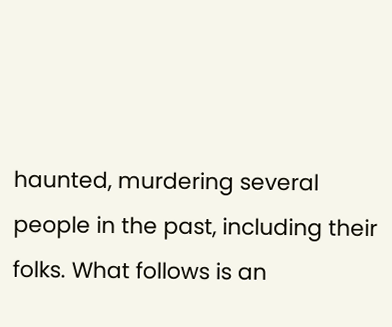haunted, murdering several people in the past, including their folks. What follows is an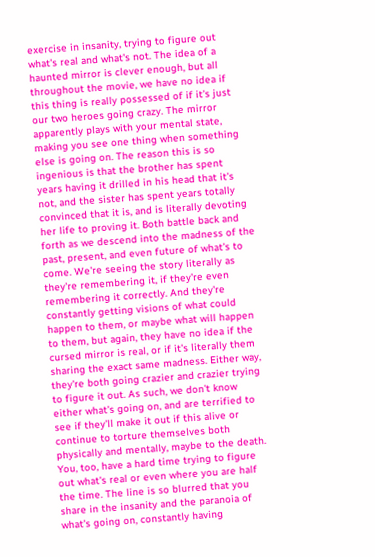exercise in insanity, trying to figure out what's real and what's not. The idea of a haunted mirror is clever enough, but all throughout the movie, we have no idea if this thing is really possessed of if it's just our two heroes going crazy. The mirror apparently plays with your mental state, making you see one thing when something else is going on. The reason this is so ingenious is that the brother has spent years having it drilled in his head that it's not, and the sister has spent years totally convinced that it is, and is literally devoting her life to proving it. Both battle back and forth as we descend into the madness of the past, present, and even future of what's to come. We're seeing the story literally as they're remembering it, if they're even remembering it correctly. And they're constantly getting visions of what could happen to them, or maybe what will happen to them, but again, they have no idea if the cursed mirror is real, or if it's literally them sharing the exact same madness. Either way, they're both going crazier and crazier trying to figure it out. As such, we don't know either what's going on, and are terrified to see if they'll make it out if this alive or continue to torture themselves both physically and mentally, maybe to the death. You, too, have a hard time trying to figure out what's real or even where you are half the time. The line is so blurred that you share in the insanity and the paranoia of what's going on, constantly having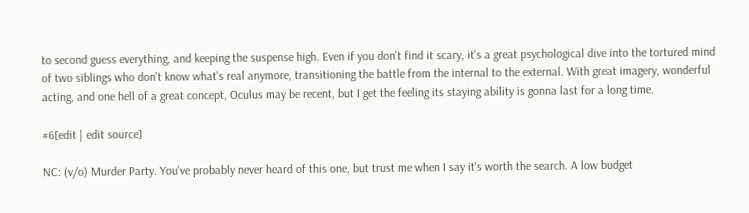to second guess everything, and keeping the suspense high. Even if you don't find it scary, it's a great psychological dive into the tortured mind of two siblings who don't know what's real anymore, transitioning the battle from the internal to the external. With great imagery, wonderful acting, and one hell of a great concept, Oculus may be recent, but I get the feeling its staying ability is gonna last for a long time.

#6[edit | edit source]

NC: (v/o) Murder Party. You've probably never heard of this one, but trust me when I say it's worth the search. A low budget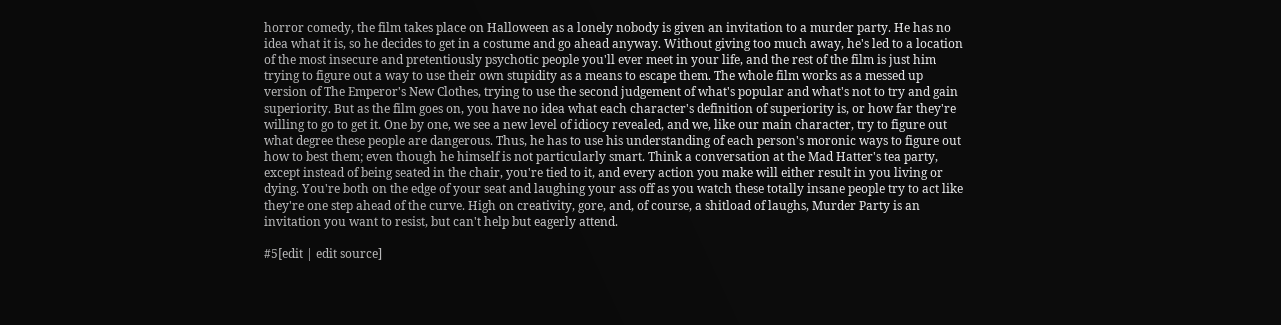horror comedy, the film takes place on Halloween as a lonely nobody is given an invitation to a murder party. He has no idea what it is, so he decides to get in a costume and go ahead anyway. Without giving too much away, he's led to a location of the most insecure and pretentiously psychotic people you'll ever meet in your life, and the rest of the film is just him trying to figure out a way to use their own stupidity as a means to escape them. The whole film works as a messed up version of The Emperor's New Clothes, trying to use the second judgement of what's popular and what's not to try and gain superiority. But as the film goes on, you have no idea what each character's definition of superiority is, or how far they're willing to go to get it. One by one, we see a new level of idiocy revealed, and we, like our main character, try to figure out what degree these people are dangerous. Thus, he has to use his understanding of each person's moronic ways to figure out how to best them; even though he himself is not particularly smart. Think a conversation at the Mad Hatter's tea party, except instead of being seated in the chair, you're tied to it, and every action you make will either result in you living or dying. You're both on the edge of your seat and laughing your ass off as you watch these totally insane people try to act like they're one step ahead of the curve. High on creativity, gore, and, of course, a shitload of laughs, Murder Party is an invitation you want to resist, but can't help but eagerly attend.

#5[edit | edit source]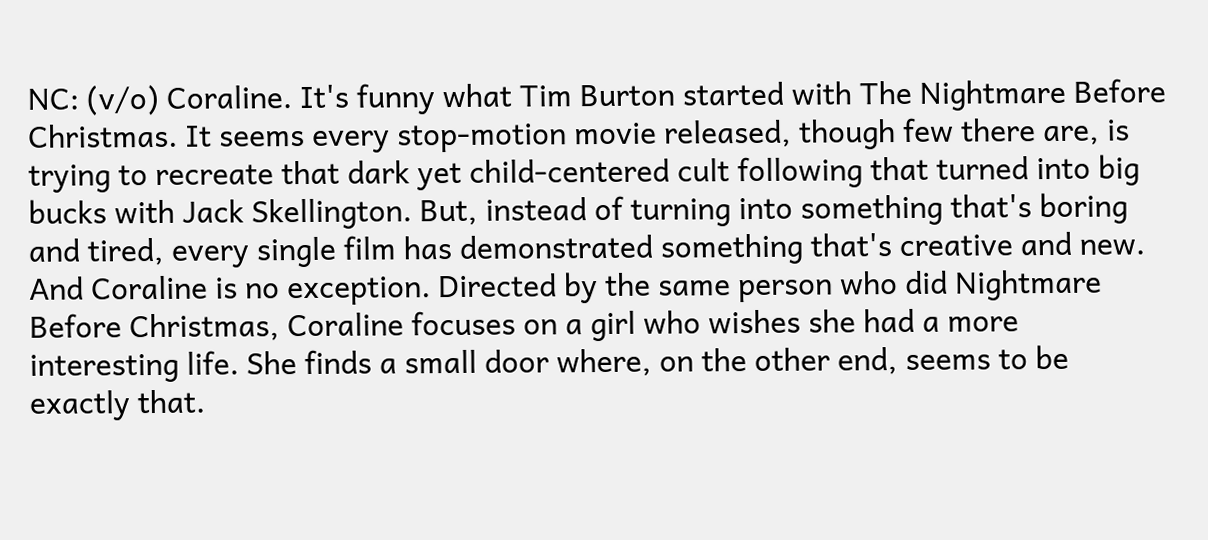NC: (v/o) Coraline. It's funny what Tim Burton started with The Nightmare Before Christmas. It seems every stop-motion movie released, though few there are, is trying to recreate that dark yet child-centered cult following that turned into big bucks with Jack Skellington. But, instead of turning into something that's boring and tired, every single film has demonstrated something that's creative and new. And Coraline is no exception. Directed by the same person who did Nightmare Before Christmas, Coraline focuses on a girl who wishes she had a more interesting life. She finds a small door where, on the other end, seems to be exactly that.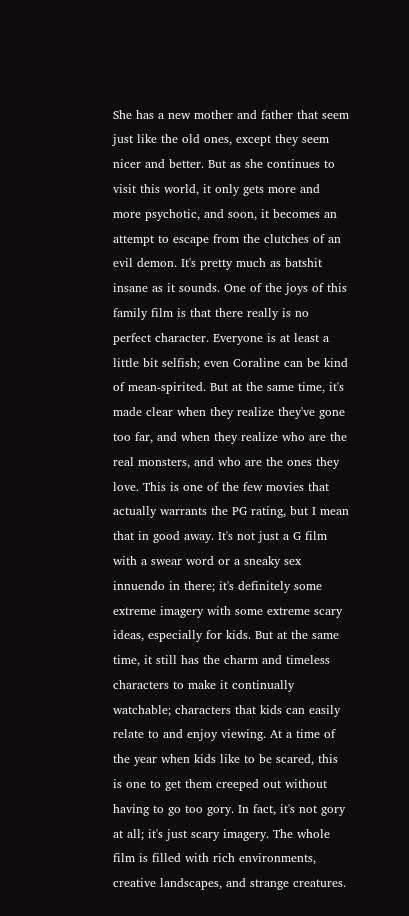She has a new mother and father that seem just like the old ones, except they seem nicer and better. But as she continues to visit this world, it only gets more and more psychotic, and soon, it becomes an attempt to escape from the clutches of an evil demon. It's pretty much as batshit insane as it sounds. One of the joys of this family film is that there really is no perfect character. Everyone is at least a little bit selfish; even Coraline can be kind of mean-spirited. But at the same time, it's made clear when they realize they've gone too far, and when they realize who are the real monsters, and who are the ones they love. This is one of the few movies that actually warrants the PG rating, but I mean that in good away. It's not just a G film with a swear word or a sneaky sex innuendo in there; it's definitely some extreme imagery with some extreme scary ideas, especially for kids. But at the same time, it still has the charm and timeless characters to make it continually watchable; characters that kids can easily relate to and enjoy viewing. At a time of the year when kids like to be scared, this is one to get them creeped out without having to go too gory. In fact, it's not gory at all; it's just scary imagery. The whole film is filled with rich environments, creative landscapes, and strange creatures.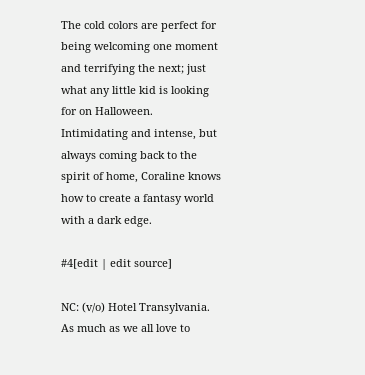The cold colors are perfect for being welcoming one moment and terrifying the next; just what any little kid is looking for on Halloween. Intimidating and intense, but always coming back to the spirit of home, Coraline knows how to create a fantasy world with a dark edge.

#4[edit | edit source]

NC: (v/o) Hotel Transylvania. As much as we all love to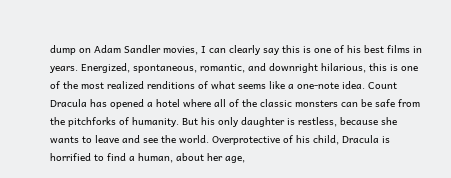dump on Adam Sandler movies, I can clearly say this is one of his best films in years. Energized, spontaneous, romantic, and downright hilarious, this is one of the most realized renditions of what seems like a one-note idea. Count Dracula has opened a hotel where all of the classic monsters can be safe from the pitchforks of humanity. But his only daughter is restless, because she wants to leave and see the world. Overprotective of his child, Dracula is horrified to find a human, about her age,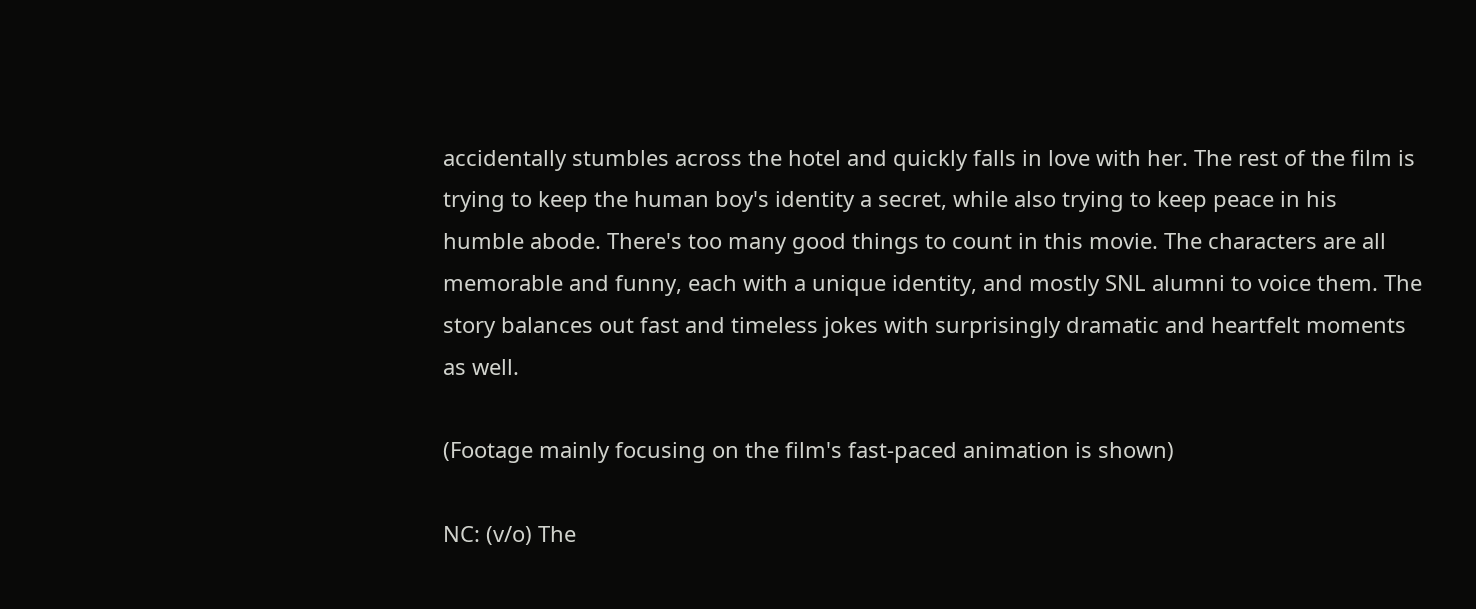accidentally stumbles across the hotel and quickly falls in love with her. The rest of the film is trying to keep the human boy's identity a secret, while also trying to keep peace in his humble abode. There's too many good things to count in this movie. The characters are all memorable and funny, each with a unique identity, and mostly SNL alumni to voice them. The story balances out fast and timeless jokes with surprisingly dramatic and heartfelt moments as well.

(Footage mainly focusing on the film's fast-paced animation is shown)

NC: (v/o) The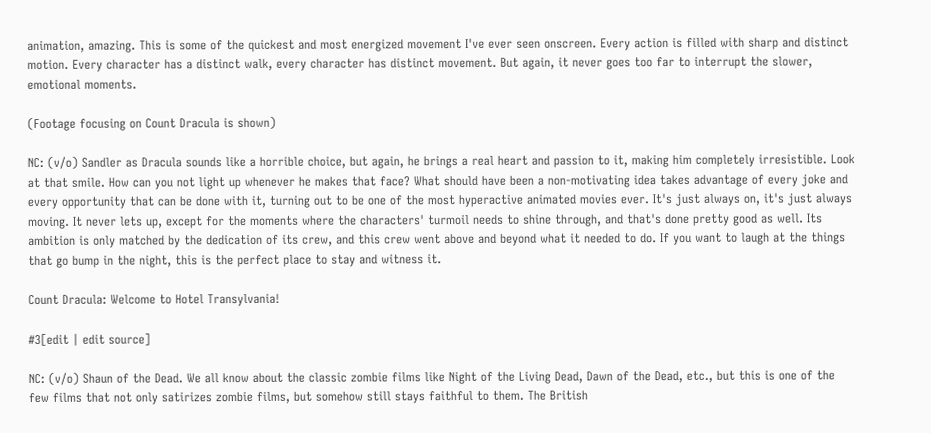animation, amazing. This is some of the quickest and most energized movement I've ever seen onscreen. Every action is filled with sharp and distinct motion. Every character has a distinct walk, every character has distinct movement. But again, it never goes too far to interrupt the slower, emotional moments.

(Footage focusing on Count Dracula is shown)

NC: (v/o) Sandler as Dracula sounds like a horrible choice, but again, he brings a real heart and passion to it, making him completely irresistible. Look at that smile. How can you not light up whenever he makes that face? What should have been a non-motivating idea takes advantage of every joke and every opportunity that can be done with it, turning out to be one of the most hyperactive animated movies ever. It's just always on, it's just always moving. It never lets up, except for the moments where the characters' turmoil needs to shine through, and that's done pretty good as well. Its ambition is only matched by the dedication of its crew, and this crew went above and beyond what it needed to do. If you want to laugh at the things that go bump in the night, this is the perfect place to stay and witness it.

Count Dracula: Welcome to Hotel Transylvania!

#3[edit | edit source]

NC: (v/o) Shaun of the Dead. We all know about the classic zombie films like Night of the Living Dead, Dawn of the Dead, etc., but this is one of the few films that not only satirizes zombie films, but somehow still stays faithful to them. The British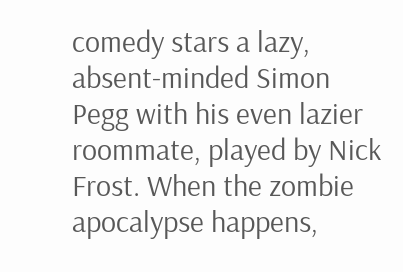comedy stars a lazy, absent-minded Simon Pegg with his even lazier roommate, played by Nick Frost. When the zombie apocalypse happens,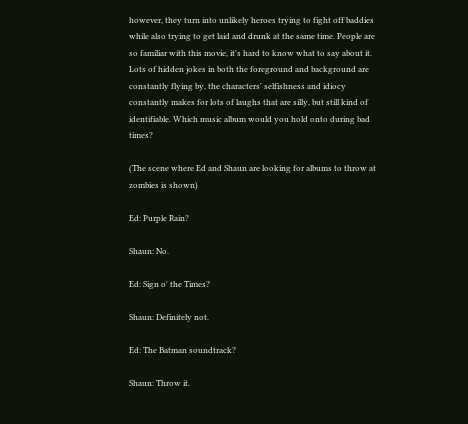however, they turn into unlikely heroes trying to fight off baddies while also trying to get laid and drunk at the same time. People are so familiar with this movie, it's hard to know what to say about it. Lots of hidden jokes in both the foreground and background are constantly flying by, the characters' selfishness and idiocy constantly makes for lots of laughs that are silly, but still kind of identifiable. Which music album would you hold onto during bad times?

(The scene where Ed and Shaun are looking for albums to throw at zombies is shown)

Ed: Purple Rain?

Shaun: No.

Ed: Sign o' the Times?

Shaun: Definitely not.

Ed: The Batman soundtrack?

Shaun: Throw it.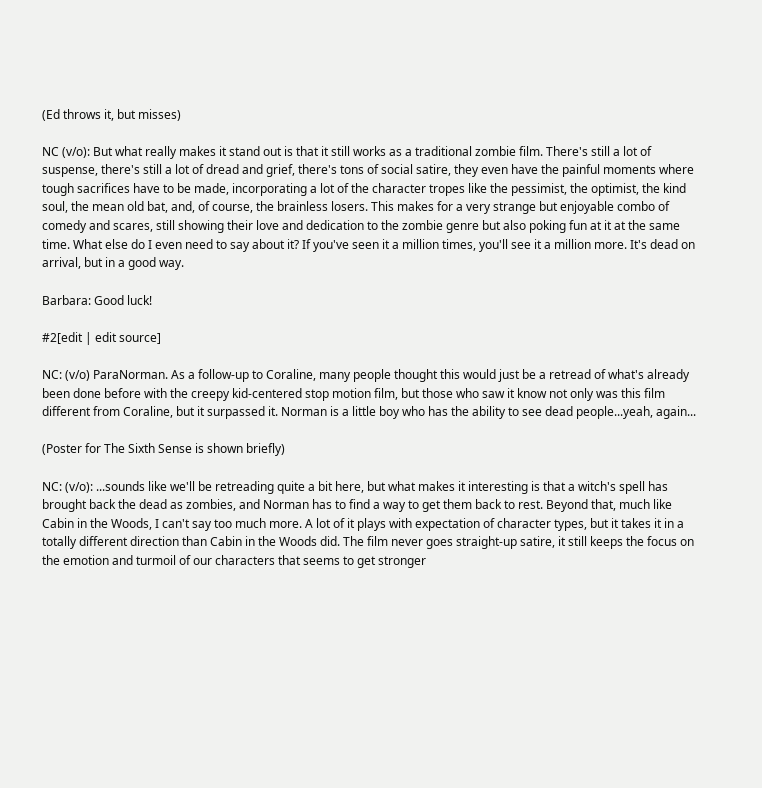(Ed throws it, but misses)

NC (v/o): But what really makes it stand out is that it still works as a traditional zombie film. There's still a lot of suspense, there's still a lot of dread and grief, there's tons of social satire, they even have the painful moments where tough sacrifices have to be made, incorporating a lot of the character tropes like the pessimist, the optimist, the kind soul, the mean old bat, and, of course, the brainless losers. This makes for a very strange but enjoyable combo of comedy and scares, still showing their love and dedication to the zombie genre but also poking fun at it at the same time. What else do I even need to say about it? If you've seen it a million times, you'll see it a million more. It's dead on arrival, but in a good way.

Barbara: Good luck!

#2[edit | edit source]

NC: (v/o) ParaNorman. As a follow-up to Coraline, many people thought this would just be a retread of what's already been done before with the creepy kid-centered stop motion film, but those who saw it know not only was this film different from Coraline, but it surpassed it. Norman is a little boy who has the ability to see dead people...yeah, again...

(Poster for The Sixth Sense is shown briefly)

NC: (v/o): ...sounds like we'll be retreading quite a bit here, but what makes it interesting is that a witch's spell has brought back the dead as zombies, and Norman has to find a way to get them back to rest. Beyond that, much like Cabin in the Woods, I can't say too much more. A lot of it plays with expectation of character types, but it takes it in a totally different direction than Cabin in the Woods did. The film never goes straight-up satire, it still keeps the focus on the emotion and turmoil of our characters that seems to get stronger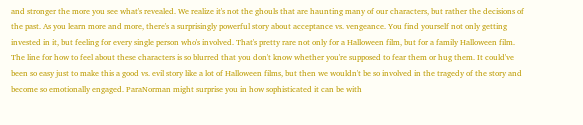and stronger the more you see what's revealed. We realize it's not the ghouls that are haunting many of our characters, but rather the decisions of the past. As you learn more and more, there's a surprisingly powerful story about acceptance vs. vengeance. You find yourself not only getting invested in it, but feeling for every single person who's involved. That's pretty rare not only for a Halloween film, but for a family Halloween film. The line for how to feel about these characters is so blurred that you don't know whether you're supposed to fear them or hug them. It could've been so easy just to make this a good vs. evil story like a lot of Halloween films, but then we wouldn't be so involved in the tragedy of the story and become so emotionally engaged. ParaNorman might surprise you in how sophisticated it can be with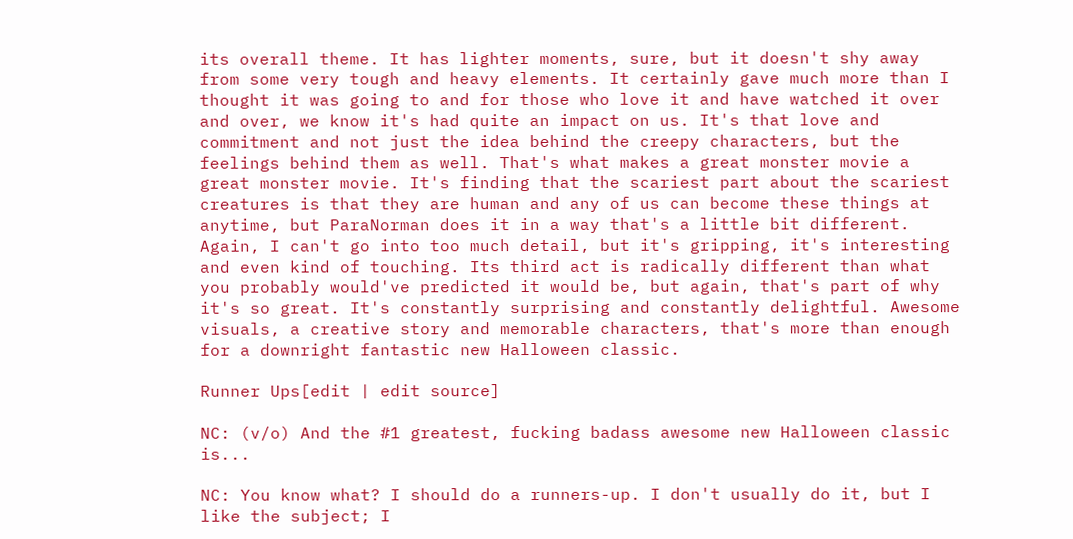its overall theme. It has lighter moments, sure, but it doesn't shy away from some very tough and heavy elements. It certainly gave much more than I thought it was going to and for those who love it and have watched it over and over, we know it's had quite an impact on us. It's that love and commitment and not just the idea behind the creepy characters, but the feelings behind them as well. That's what makes a great monster movie a great monster movie. It's finding that the scariest part about the scariest creatures is that they are human and any of us can become these things at anytime, but ParaNorman does it in a way that's a little bit different. Again, I can't go into too much detail, but it's gripping, it's interesting and even kind of touching. Its third act is radically different than what you probably would've predicted it would be, but again, that's part of why it's so great. It's constantly surprising and constantly delightful. Awesome visuals, a creative story and memorable characters, that's more than enough for a downright fantastic new Halloween classic.

Runner Ups[edit | edit source]

NC: (v/o) And the #1 greatest, fucking badass awesome new Halloween classic is...

NC: You know what? I should do a runners-up. I don't usually do it, but I like the subject; I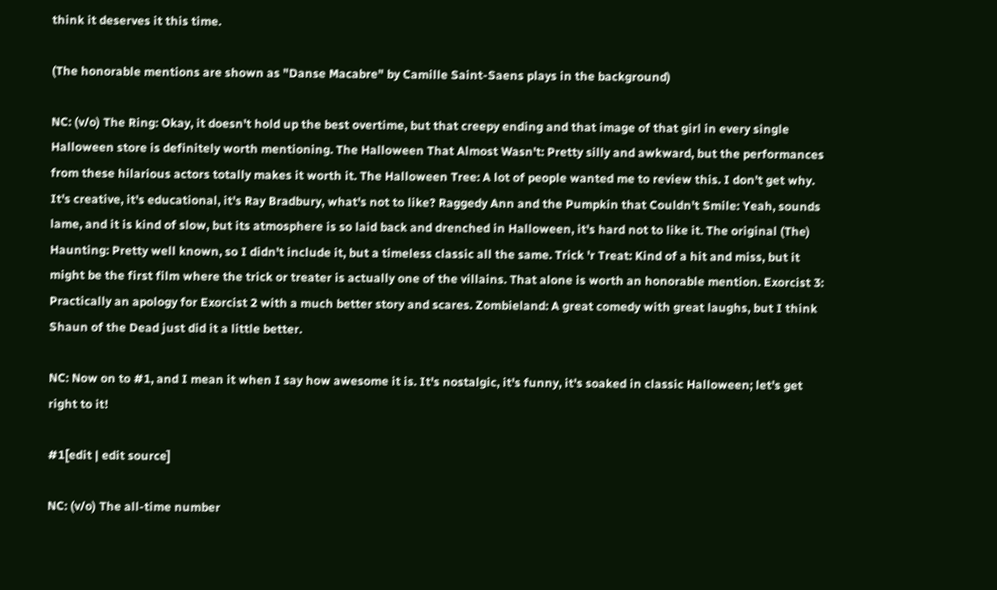think it deserves it this time.

(The honorable mentions are shown as "Danse Macabre" by Camille Saint-Saens plays in the background)

NC: (v/o) The Ring: Okay, it doesn't hold up the best overtime, but that creepy ending and that image of that girl in every single Halloween store is definitely worth mentioning. The Halloween That Almost Wasn't: Pretty silly and awkward, but the performances from these hilarious actors totally makes it worth it. The Halloween Tree: A lot of people wanted me to review this. I don't get why. It's creative, it's educational, it's Ray Bradbury, what's not to like? Raggedy Ann and the Pumpkin that Couldn't Smile: Yeah, sounds lame, and it is kind of slow, but its atmosphere is so laid back and drenched in Halloween, it's hard not to like it. The original (The) Haunting: Pretty well known, so I didn't include it, but a timeless classic all the same. Trick 'r Treat: Kind of a hit and miss, but it might be the first film where the trick or treater is actually one of the villains. That alone is worth an honorable mention. Exorcist 3: Practically an apology for Exorcist 2 with a much better story and scares. Zombieland: A great comedy with great laughs, but I think Shaun of the Dead just did it a little better.

NC: Now on to #1, and I mean it when I say how awesome it is. It's nostalgic, it's funny, it's soaked in classic Halloween; let's get right to it!

#1[edit | edit source]

NC: (v/o) The all-time number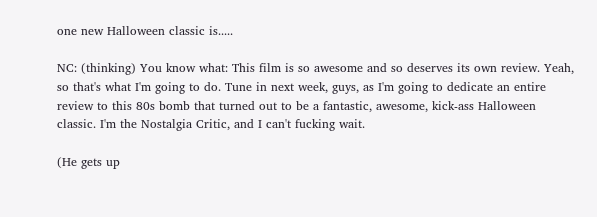one new Halloween classic is.....

NC: (thinking) You know what: This film is so awesome and so deserves its own review. Yeah, so that's what I'm going to do. Tune in next week, guys, as I'm going to dedicate an entire review to this 80s bomb that turned out to be a fantastic, awesome, kick-ass Halloween classic. I'm the Nostalgia Critic, and I can't fucking wait.

(He gets up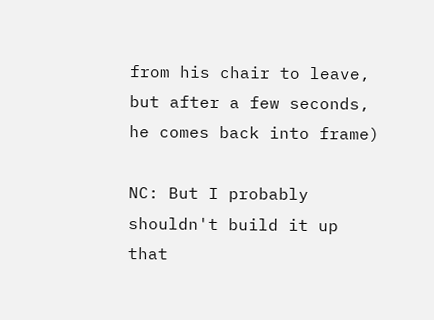from his chair to leave, but after a few seconds, he comes back into frame)

NC: But I probably shouldn't build it up that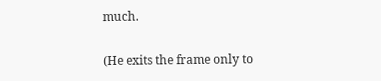much.

(He exits the frame only to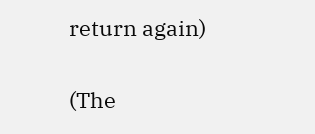return again)


(The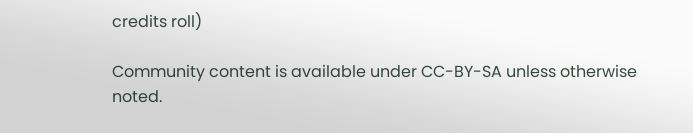credits roll)

Community content is available under CC-BY-SA unless otherwise noted.